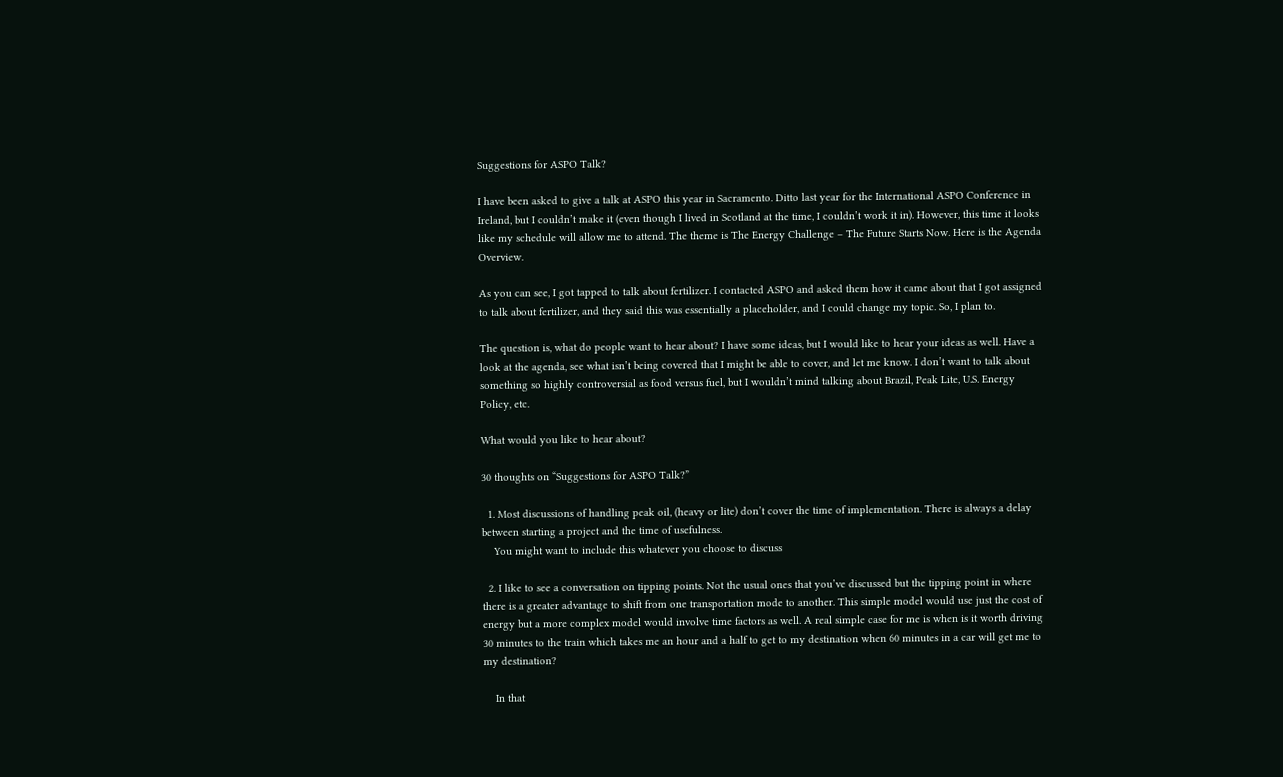Suggestions for ASPO Talk?

I have been asked to give a talk at ASPO this year in Sacramento. Ditto last year for the International ASPO Conference in Ireland, but I couldn’t make it (even though I lived in Scotland at the time, I couldn’t work it in). However, this time it looks like my schedule will allow me to attend. The theme is The Energy Challenge – The Future Starts Now. Here is the Agenda Overview.

As you can see, I got tapped to talk about fertilizer. I contacted ASPO and asked them how it came about that I got assigned to talk about fertilizer, and they said this was essentially a placeholder, and I could change my topic. So, I plan to.

The question is, what do people want to hear about? I have some ideas, but I would like to hear your ideas as well. Have a look at the agenda, see what isn’t being covered that I might be able to cover, and let me know. I don’t want to talk about something so highly controversial as food versus fuel, but I wouldn’t mind talking about Brazil, Peak Lite, U.S. Energy Policy, etc.

What would you like to hear about?

30 thoughts on “Suggestions for ASPO Talk?”

  1. Most discussions of handling peak oil, (heavy or lite) don’t cover the time of implementation. There is always a delay between starting a project and the time of usefulness.
    You might want to include this whatever you choose to discuss

  2. I like to see a conversation on tipping points. Not the usual ones that you’ve discussed but the tipping point in where there is a greater advantage to shift from one transportation mode to another. This simple model would use just the cost of energy but a more complex model would involve time factors as well. A real simple case for me is when is it worth driving 30 minutes to the train which takes me an hour and a half to get to my destination when 60 minutes in a car will get me to my destination?

    In that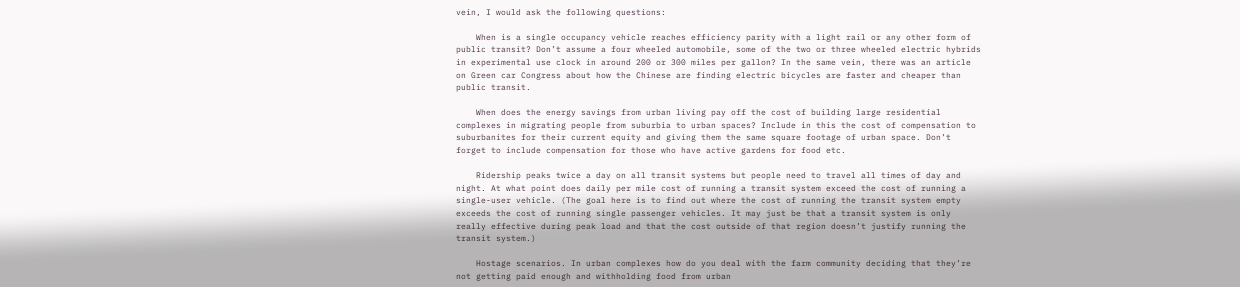vein, I would ask the following questions:

    When is a single occupancy vehicle reaches efficiency parity with a light rail or any other form of public transit? Don’t assume a four wheeled automobile, some of the two or three wheeled electric hybrids in experimental use clock in around 200 or 300 miles per gallon? In the same vein, there was an article on Green car Congress about how the Chinese are finding electric bicycles are faster and cheaper than public transit.

    When does the energy savings from urban living pay off the cost of building large residential complexes in migrating people from suburbia to urban spaces? Include in this the cost of compensation to suburbanites for their current equity and giving them the same square footage of urban space. Don’t forget to include compensation for those who have active gardens for food etc.

    Ridership peaks twice a day on all transit systems but people need to travel all times of day and night. At what point does daily per mile cost of running a transit system exceed the cost of running a single-user vehicle. (The goal here is to find out where the cost of running the transit system empty exceeds the cost of running single passenger vehicles. It may just be that a transit system is only really effective during peak load and that the cost outside of that region doesn’t justify running the transit system.)

    Hostage scenarios. In urban complexes how do you deal with the farm community deciding that they’re not getting paid enough and withholding food from urban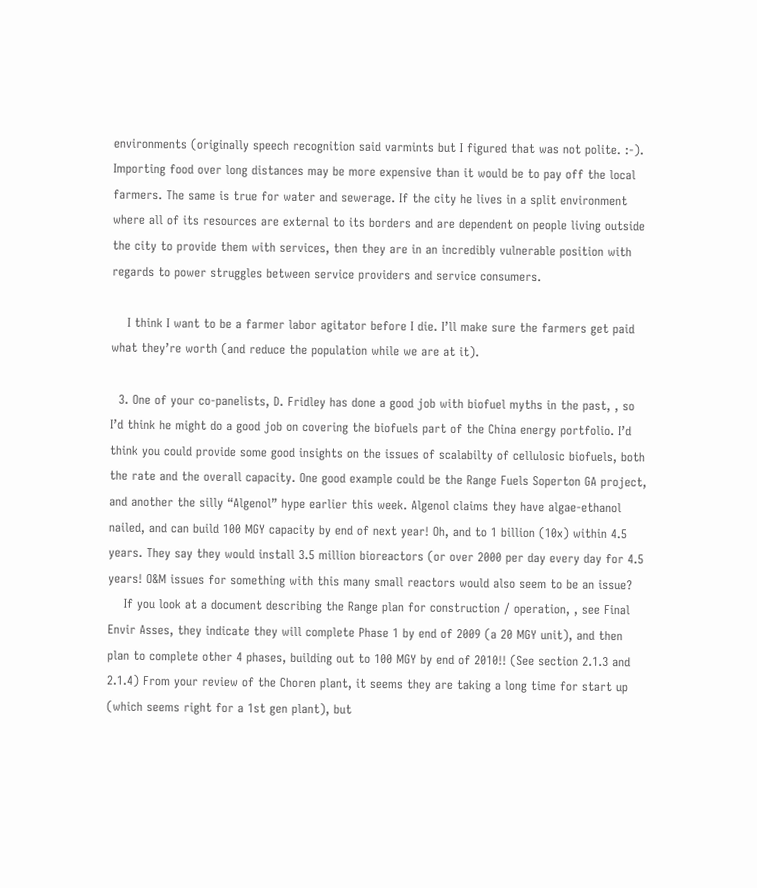environments (originally speech recognition said varmints but I figured that was not polite. :-). Importing food over long distances may be more expensive than it would be to pay off the local farmers. The same is true for water and sewerage. If the city he lives in a split environment where all of its resources are external to its borders and are dependent on people living outside the city to provide them with services, then they are in an incredibly vulnerable position with regards to power struggles between service providers and service consumers.

    I think I want to be a farmer labor agitator before I die. I’ll make sure the farmers get paid what they’re worth (and reduce the population while we are at it).

  3. One of your co-panelists, D. Fridley has done a good job with biofuel myths in the past, , so I’d think he might do a good job on covering the biofuels part of the China energy portfolio. I’d think you could provide some good insights on the issues of scalabilty of cellulosic biofuels, both the rate and the overall capacity. One good example could be the Range Fuels Soperton GA project, and another the silly “Algenol” hype earlier this week. Algenol claims they have algae-ethanol nailed, and can build 100 MGY capacity by end of next year! Oh, and to 1 billion (10x) within 4.5 years. They say they would install 3.5 million bioreactors (or over 2000 per day every day for 4.5 years! O&M issues for something with this many small reactors would also seem to be an issue?
    If you look at a document describing the Range plan for construction / operation, , see Final Envir Asses, they indicate they will complete Phase 1 by end of 2009 (a 20 MGY unit), and then plan to complete other 4 phases, building out to 100 MGY by end of 2010!! (See section 2.1.3 and 2.1.4) From your review of the Choren plant, it seems they are taking a long time for start up (which seems right for a 1st gen plant), but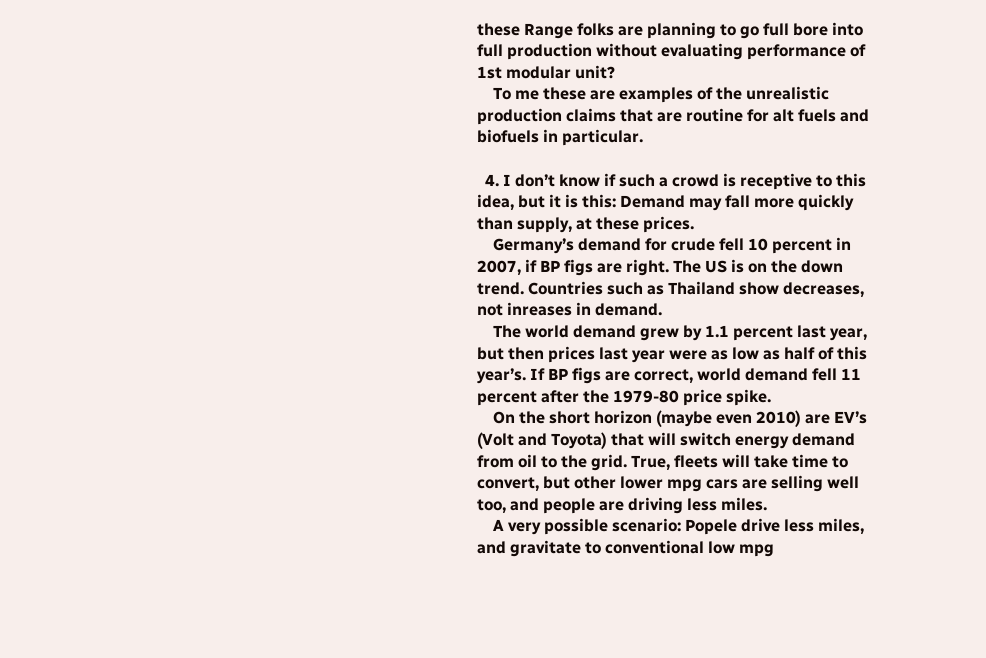these Range folks are planning to go full bore into full production without evaluating performance of 1st modular unit?
    To me these are examples of the unrealistic production claims that are routine for alt fuels and biofuels in particular.

  4. I don’t know if such a crowd is receptive to this idea, but it is this: Demand may fall more quickly than supply, at these prices.
    Germany’s demand for crude fell 10 percent in 2007, if BP figs are right. The US is on the down trend. Countries such as Thailand show decreases, not inreases in demand.
    The world demand grew by 1.1 percent last year, but then prices last year were as low as half of this year’s. If BP figs are correct, world demand fell 11 percent after the 1979-80 price spike.
    On the short horizon (maybe even 2010) are EV’s (Volt and Toyota) that will switch energy demand from oil to the grid. True, fleets will take time to convert, but other lower mpg cars are selling well too, and people are driving less miles.
    A very possible scenario: Popele drive less miles, and gravitate to conventional low mpg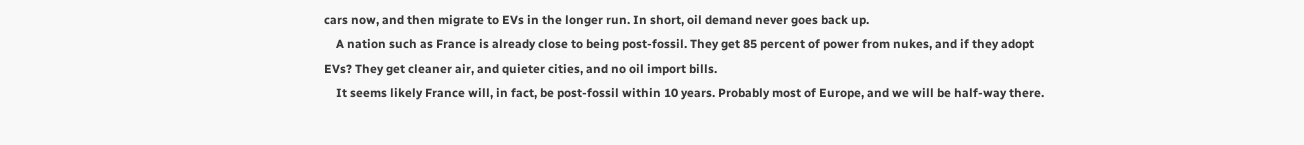cars now, and then migrate to EVs in the longer run. In short, oil demand never goes back up.
    A nation such as France is already close to being post-fossil. They get 85 percent of power from nukes, and if they adopt EVs? They get cleaner air, and quieter cities, and no oil import bills.
    It seems likely France will, in fact, be post-fossil within 10 years. Probably most of Europe, and we will be half-way there.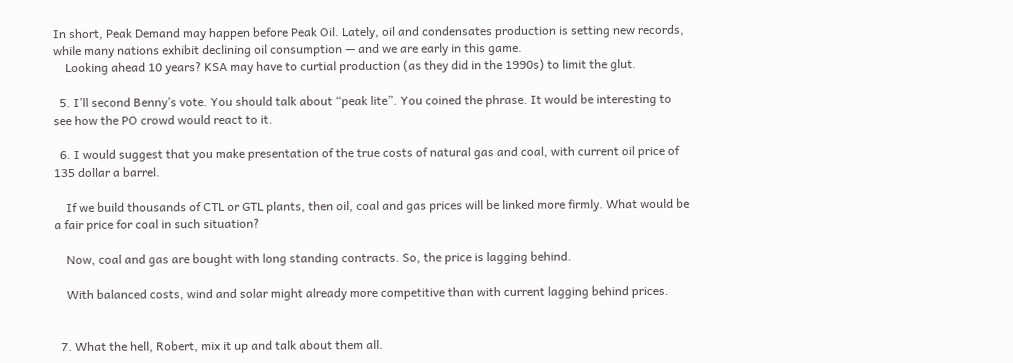In short, Peak Demand may happen before Peak Oil. Lately, oil and condensates production is setting new records, while many nations exhibit declining oil consumption — and we are early in this game.
    Looking ahead 10 years? KSA may have to curtial production (as they did in the 1990s) to limit the glut.

  5. I’ll second Benny’s vote. You should talk about “peak lite”. You coined the phrase. It would be interesting to see how the PO crowd would react to it.

  6. I would suggest that you make presentation of the true costs of natural gas and coal, with current oil price of 135 dollar a barrel.

    If we build thousands of CTL or GTL plants, then oil, coal and gas prices will be linked more firmly. What would be a fair price for coal in such situation?

    Now, coal and gas are bought with long standing contracts. So, the price is lagging behind.

    With balanced costs, wind and solar might already more competitive than with current lagging behind prices.


  7. What the hell, Robert, mix it up and talk about them all.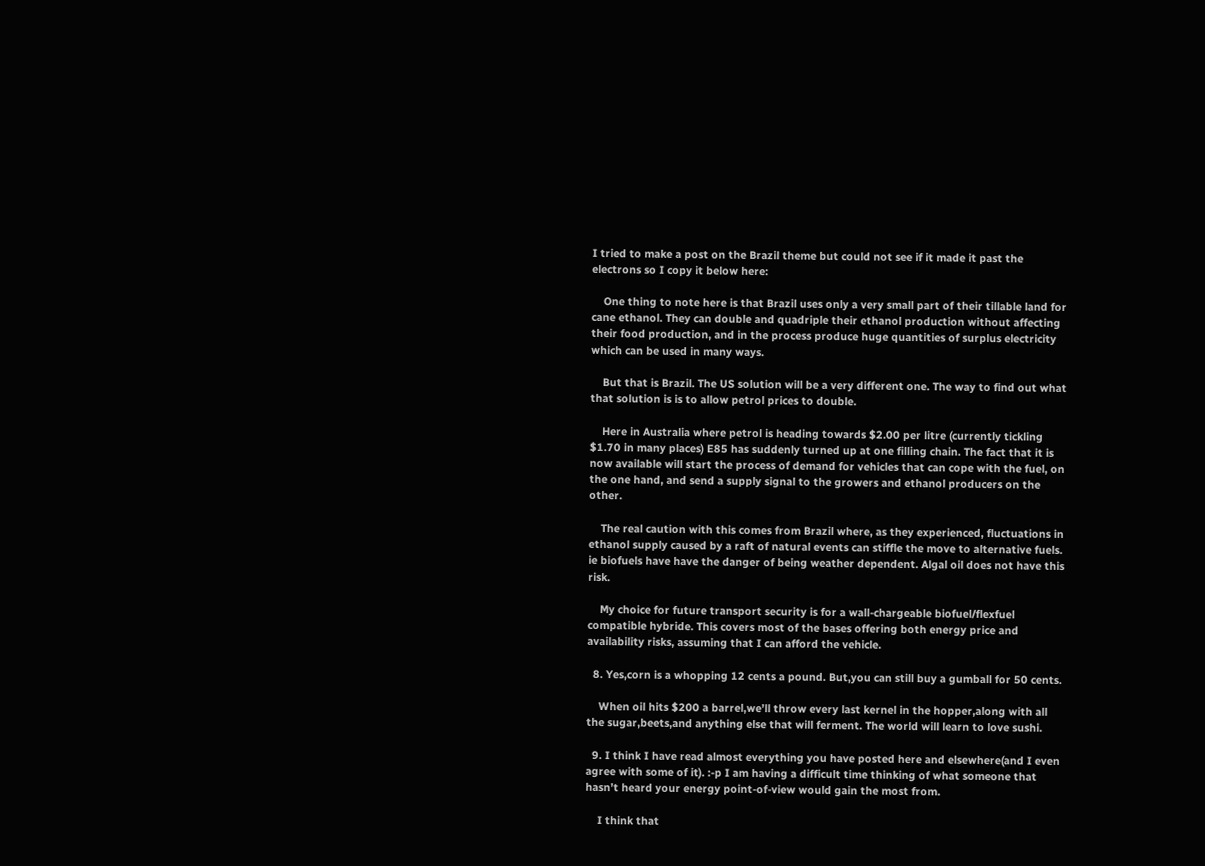I tried to make a post on the Brazil theme but could not see if it made it past the electrons so I copy it below here:

    One thing to note here is that Brazil uses only a very small part of their tillable land for cane ethanol. They can double and quadriple their ethanol production without affecting their food production, and in the process produce huge quantities of surplus electricity which can be used in many ways.

    But that is Brazil. The US solution will be a very different one. The way to find out what that solution is is to allow petrol prices to double.

    Here in Australia where petrol is heading towards $2.00 per litre (currently tickling $1.70 in many places) E85 has suddenly turned up at one filling chain. The fact that it is now available will start the process of demand for vehicles that can cope with the fuel, on the one hand, and send a supply signal to the growers and ethanol producers on the other.

    The real caution with this comes from Brazil where, as they experienced, fluctuations in ethanol supply caused by a raft of natural events can stiffle the move to alternative fuels. ie biofuels have have the danger of being weather dependent. Algal oil does not have this risk.

    My choice for future transport security is for a wall-chargeable biofuel/flexfuel compatible hybride. This covers most of the bases offering both energy price and availability risks, assuming that I can afford the vehicle.

  8. Yes,corn is a whopping 12 cents a pound. But,you can still buy a gumball for 50 cents.

    When oil hits $200 a barrel,we’ll throw every last kernel in the hopper,along with all the sugar,beets,and anything else that will ferment. The world will learn to love sushi.

  9. I think I have read almost everything you have posted here and elsewhere(and I even agree with some of it). :-p I am having a difficult time thinking of what someone that hasn’t heard your energy point-of-view would gain the most from.

    I think that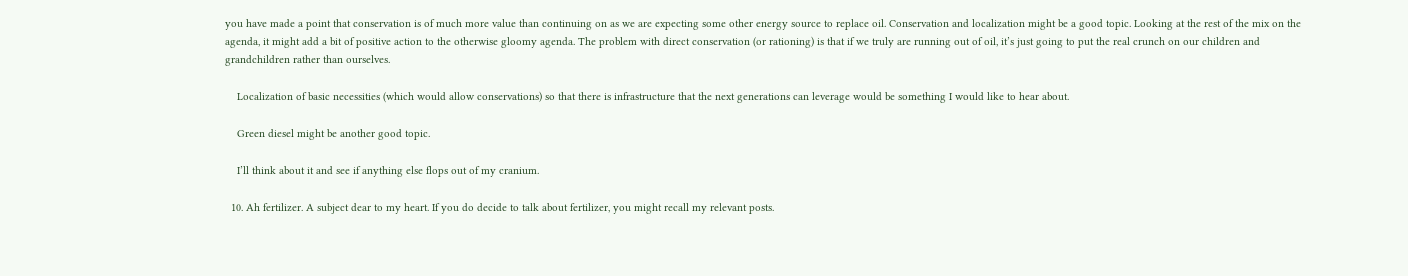you have made a point that conservation is of much more value than continuing on as we are expecting some other energy source to replace oil. Conservation and localization might be a good topic. Looking at the rest of the mix on the agenda, it might add a bit of positive action to the otherwise gloomy agenda. The problem with direct conservation (or rationing) is that if we truly are running out of oil, it’s just going to put the real crunch on our children and grandchildren rather than ourselves.

    Localization of basic necessities (which would allow conservations) so that there is infrastructure that the next generations can leverage would be something I would like to hear about.

    Green diesel might be another good topic.

    I’ll think about it and see if anything else flops out of my cranium.

  10. Ah fertilizer. A subject dear to my heart. If you do decide to talk about fertilizer, you might recall my relevant posts.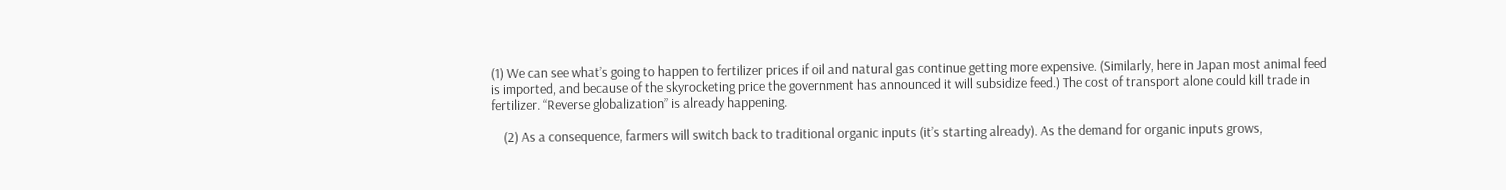(1) We can see what’s going to happen to fertilizer prices if oil and natural gas continue getting more expensive. (Similarly, here in Japan most animal feed is imported, and because of the skyrocketing price the government has announced it will subsidize feed.) The cost of transport alone could kill trade in fertilizer. “Reverse globalization” is already happening.

    (2) As a consequence, farmers will switch back to traditional organic inputs (it’s starting already). As the demand for organic inputs grows,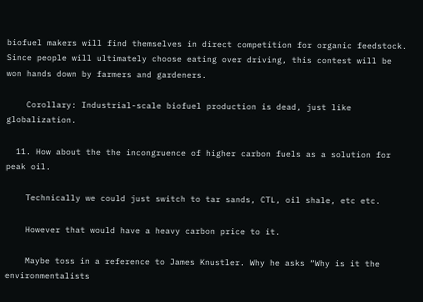biofuel makers will find themselves in direct competition for organic feedstock. Since people will ultimately choose eating over driving, this contest will be won hands down by farmers and gardeners.

    Corollary: Industrial-scale biofuel production is dead, just like globalization.

  11. How about the the incongruence of higher carbon fuels as a solution for peak oil.

    Technically we could just switch to tar sands, CTL, oil shale, etc etc.

    However that would have a heavy carbon price to it.

    Maybe toss in a reference to James Knustler. Why he asks “Why is it the environmentalists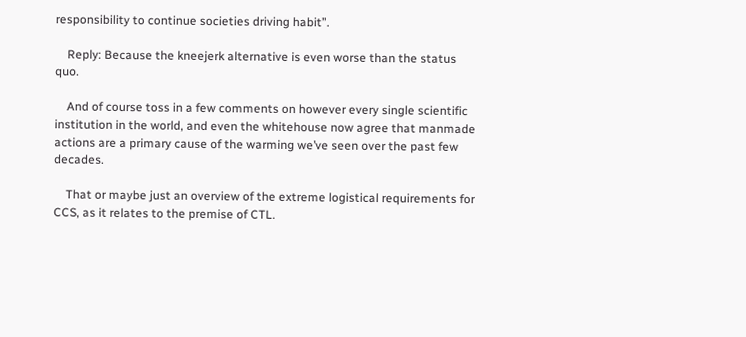responsibility to continue societies driving habit”.

    Reply: Because the kneejerk alternative is even worse than the status quo.

    And of course toss in a few comments on however every single scientific institution in the world, and even the whitehouse now agree that manmade actions are a primary cause of the warming we’ve seen over the past few decades.

    That or maybe just an overview of the extreme logistical requirements for CCS, as it relates to the premise of CTL.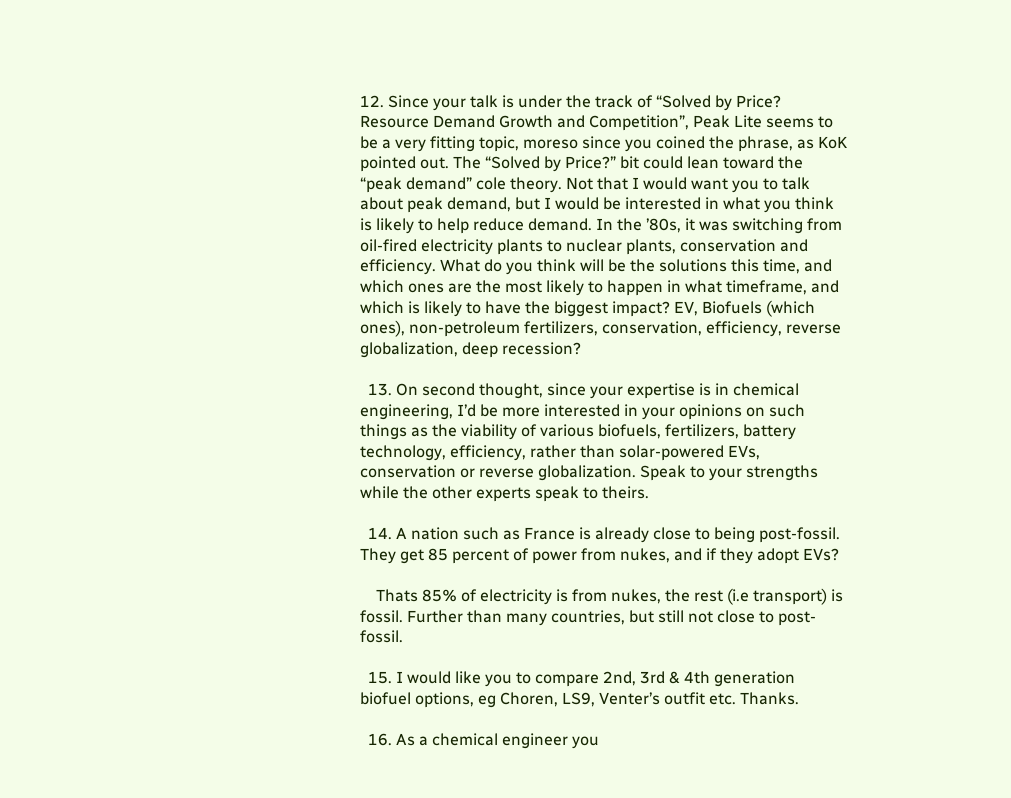12. Since your talk is under the track of “Solved by Price? Resource Demand Growth and Competition”, Peak Lite seems to be a very fitting topic, moreso since you coined the phrase, as KoK pointed out. The “Solved by Price?” bit could lean toward the “peak demand” cole theory. Not that I would want you to talk about peak demand, but I would be interested in what you think is likely to help reduce demand. In the ’80s, it was switching from oil-fired electricity plants to nuclear plants, conservation and efficiency. What do you think will be the solutions this time, and which ones are the most likely to happen in what timeframe, and which is likely to have the biggest impact? EV, Biofuels (which ones), non-petroleum fertilizers, conservation, efficiency, reverse globalization, deep recession?

  13. On second thought, since your expertise is in chemical engineering, I’d be more interested in your opinions on such things as the viability of various biofuels, fertilizers, battery technology, efficiency, rather than solar-powered EVs, conservation or reverse globalization. Speak to your strengths while the other experts speak to theirs.

  14. A nation such as France is already close to being post-fossil. They get 85 percent of power from nukes, and if they adopt EVs?

    Thats 85% of electricity is from nukes, the rest (i.e transport) is fossil. Further than many countries, but still not close to post-fossil.

  15. I would like you to compare 2nd, 3rd & 4th generation biofuel options, eg Choren, LS9, Venter’s outfit etc. Thanks.

  16. As a chemical engineer you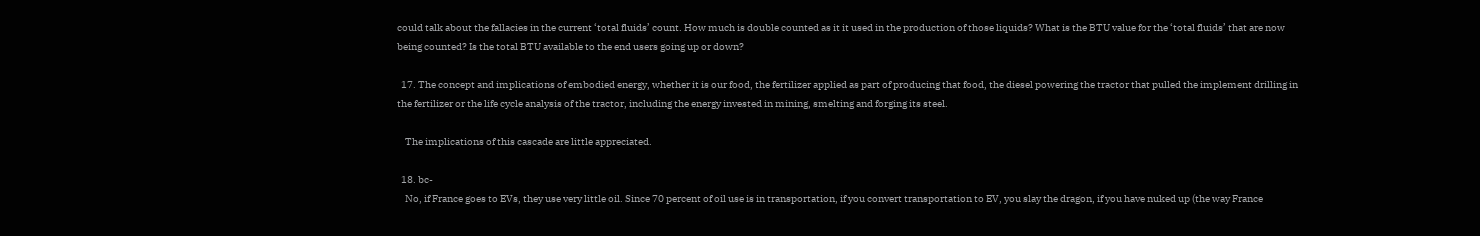could talk about the fallacies in the current ‘total fluids’ count. How much is double counted as it it used in the production of those liquids? What is the BTU value for the ‘total fluids’ that are now being counted? Is the total BTU available to the end users going up or down?

  17. The concept and implications of embodied energy, whether it is our food, the fertilizer applied as part of producing that food, the diesel powering the tractor that pulled the implement drilling in the fertilizer or the life cycle analysis of the tractor, including the energy invested in mining, smelting and forging its steel.

    The implications of this cascade are little appreciated.

  18. bc-
    No, if France goes to EVs, they use very little oil. Since 70 percent of oil use is in transportation, if you convert transportation to EV, you slay the dragon, if you have nuked up (the way France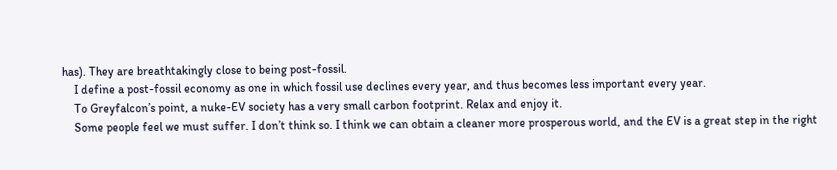has). They are breathtakingly close to being post-fossil.
    I define a post-fossil economy as one in which fossil use declines every year, and thus becomes less important every year.
    To Greyfalcon’s point, a nuke-EV society has a very small carbon footprint. Relax and enjoy it.
    Some people feel we must suffer. I don’t think so. I think we can obtain a cleaner more prosperous world, and the EV is a great step in the right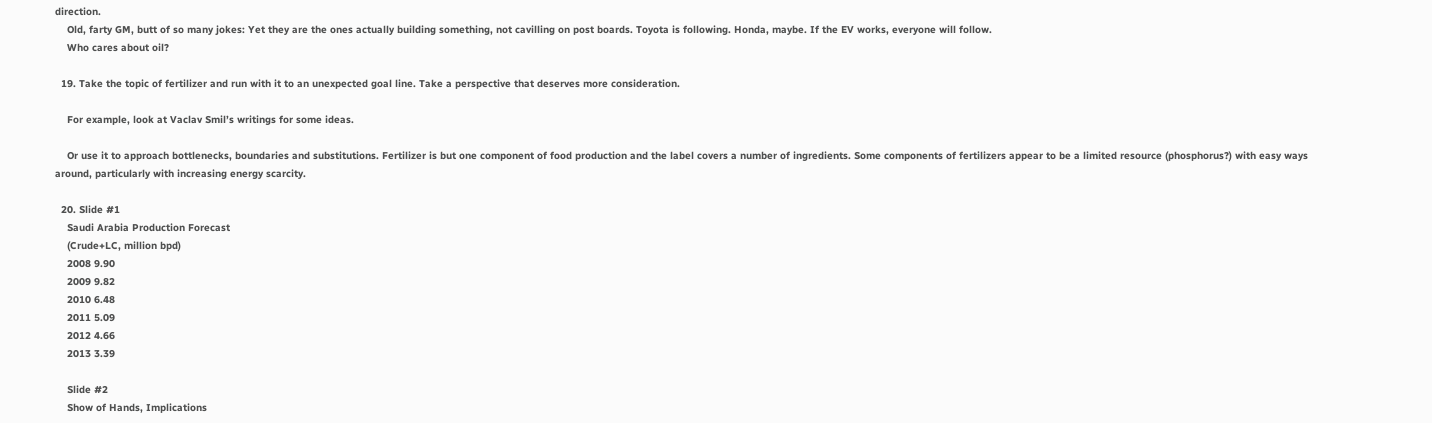direction.
    Old, farty GM, butt of so many jokes: Yet they are the ones actually building something, not cavilling on post boards. Toyota is following. Honda, maybe. If the EV works, everyone will follow.
    Who cares about oil?

  19. Take the topic of fertilizer and run with it to an unexpected goal line. Take a perspective that deserves more consideration.

    For example, look at Vaclav Smil’s writings for some ideas.

    Or use it to approach bottlenecks, boundaries and substitutions. Fertilizer is but one component of food production and the label covers a number of ingredients. Some components of fertilizers appear to be a limited resource (phosphorus?) with easy ways around, particularly with increasing energy scarcity.

  20. Slide #1
    Saudi Arabia Production Forecast
    (Crude+LC, million bpd)
    2008 9.90
    2009 9.82
    2010 6.48
    2011 5.09
    2012 4.66
    2013 3.39

    Slide #2
    Show of Hands, Implications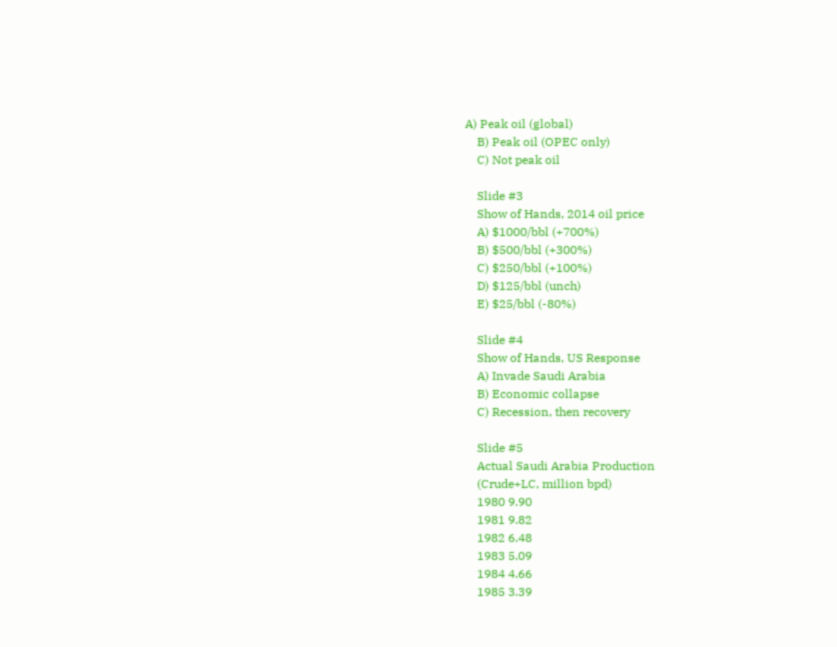A) Peak oil (global)
    B) Peak oil (OPEC only)
    C) Not peak oil

    Slide #3
    Show of Hands, 2014 oil price
    A) $1000/bbl (+700%)
    B) $500/bbl (+300%)
    C) $250/bbl (+100%)
    D) $125/bbl (unch)
    E) $25/bbl (-80%)

    Slide #4
    Show of Hands, US Response
    A) Invade Saudi Arabia
    B) Economic collapse
    C) Recession, then recovery

    Slide #5
    Actual Saudi Arabia Production
    (Crude+LC, million bpd)
    1980 9.90
    1981 9.82
    1982 6.48
    1983 5.09
    1984 4.66
    1985 3.39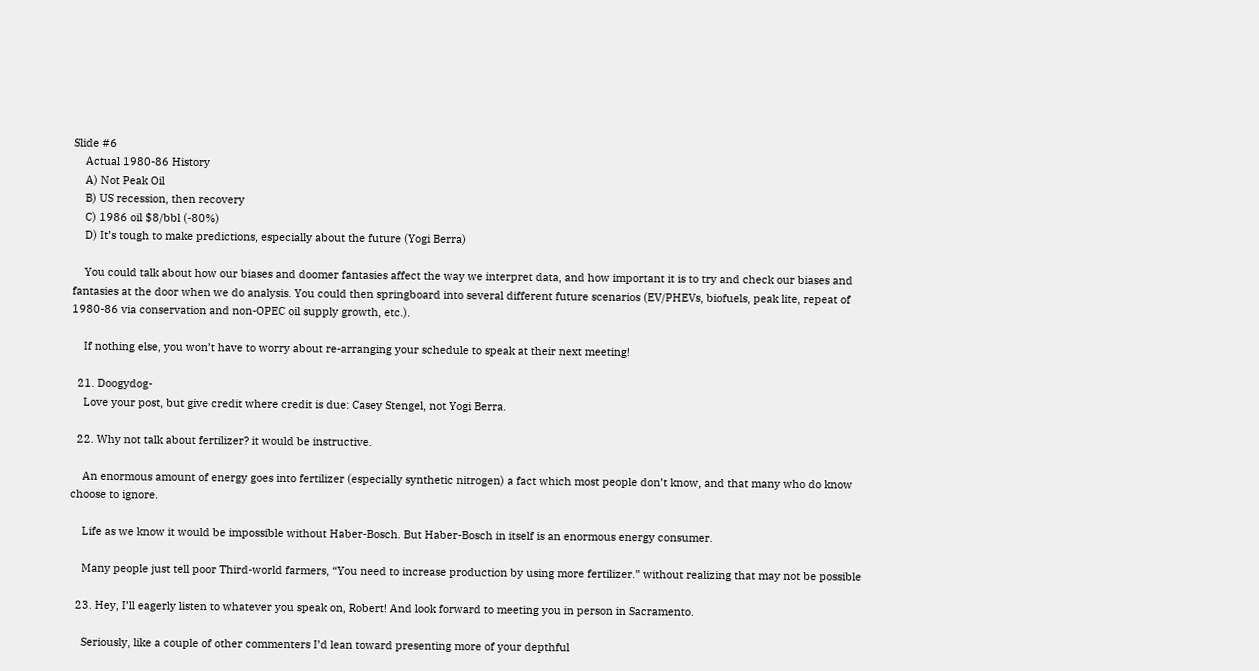Slide #6
    Actual 1980-86 History
    A) Not Peak Oil
    B) US recession, then recovery
    C) 1986 oil $8/bbl (-80%)
    D) It’s tough to make predictions, especially about the future (Yogi Berra)

    You could talk about how our biases and doomer fantasies affect the way we interpret data, and how important it is to try and check our biases and fantasies at the door when we do analysis. You could then springboard into several different future scenarios (EV/PHEVs, biofuels, peak lite, repeat of 1980-86 via conservation and non-OPEC oil supply growth, etc.).

    If nothing else, you won’t have to worry about re-arranging your schedule to speak at their next meeting!

  21. Doogydog-
    Love your post, but give credit where credit is due: Casey Stengel, not Yogi Berra.

  22. Why not talk about fertilizer? it would be instructive.

    An enormous amount of energy goes into fertilizer (especially synthetic nitrogen) a fact which most people don’t know, and that many who do know choose to ignore.

    Life as we know it would be impossible without Haber-Bosch. But Haber-Bosch in itself is an enormous energy consumer.

    Many people just tell poor Third-world farmers, “You need to increase production by using more fertilizer.” without realizing that may not be possible

  23. Hey, I’ll eagerly listen to whatever you speak on, Robert! And look forward to meeting you in person in Sacramento.

    Seriously, like a couple of other commenters I’d lean toward presenting more of your depthful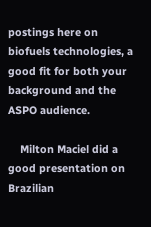postings here on biofuels technologies, a good fit for both your background and the ASPO audience.

    Milton Maciel did a good presentation on Brazilian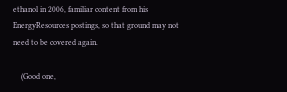ethanol in 2006, familiar content from his EnergyResources postings, so that ground may not need to be covered again.

    (Good one,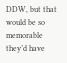DDW, but that would be so memorable they’d have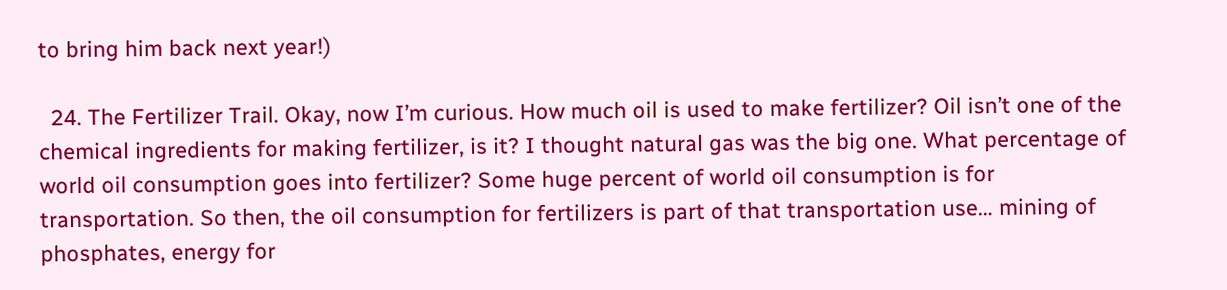to bring him back next year!)

  24. The Fertilizer Trail. Okay, now I’m curious. How much oil is used to make fertilizer? Oil isn’t one of the chemical ingredients for making fertilizer, is it? I thought natural gas was the big one. What percentage of world oil consumption goes into fertilizer? Some huge percent of world oil consumption is for transportation. So then, the oil consumption for fertilizers is part of that transportation use… mining of phosphates, energy for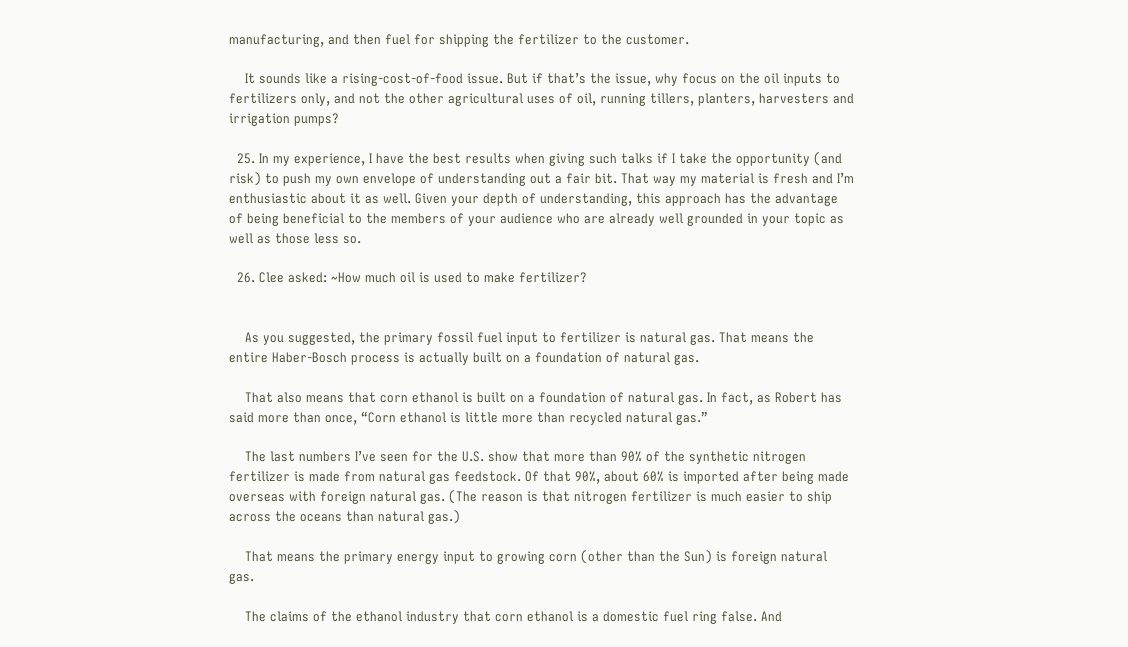manufacturing, and then fuel for shipping the fertilizer to the customer.

    It sounds like a rising-cost-of-food issue. But if that’s the issue, why focus on the oil inputs to fertilizers only, and not the other agricultural uses of oil, running tillers, planters, harvesters and irrigation pumps?

  25. In my experience, I have the best results when giving such talks if I take the opportunity (and risk) to push my own envelope of understanding out a fair bit. That way my material is fresh and I’m enthusiastic about it as well. Given your depth of understanding, this approach has the advantage of being beneficial to the members of your audience who are already well grounded in your topic as well as those less so.

  26. Clee asked: ~How much oil is used to make fertilizer?


    As you suggested, the primary fossil fuel input to fertilizer is natural gas. That means the entire Haber-Bosch process is actually built on a foundation of natural gas.

    That also means that corn ethanol is built on a foundation of natural gas. In fact, as Robert has said more than once, “Corn ethanol is little more than recycled natural gas.”

    The last numbers I’ve seen for the U.S. show that more than 90% of the synthetic nitrogen fertilizer is made from natural gas feedstock. Of that 90%, about 60% is imported after being made overseas with foreign natural gas. (The reason is that nitrogen fertilizer is much easier to ship across the oceans than natural gas.)

    That means the primary energy input to growing corn (other than the Sun) is foreign natural gas.

    The claims of the ethanol industry that corn ethanol is a domestic fuel ring false. And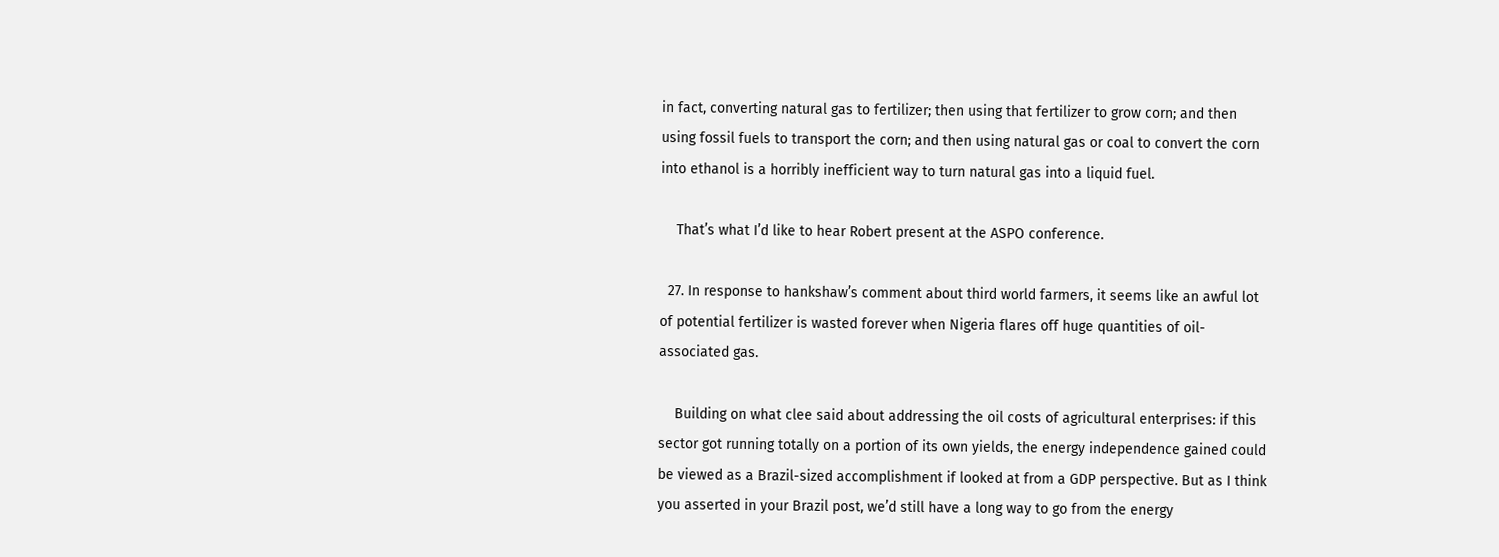in fact, converting natural gas to fertilizer; then using that fertilizer to grow corn; and then using fossil fuels to transport the corn; and then using natural gas or coal to convert the corn into ethanol is a horribly inefficient way to turn natural gas into a liquid fuel.

    That’s what I’d like to hear Robert present at the ASPO conference.

  27. In response to hankshaw’s comment about third world farmers, it seems like an awful lot of potential fertilizer is wasted forever when Nigeria flares off huge quantities of oil-associated gas.

    Building on what clee said about addressing the oil costs of agricultural enterprises: if this sector got running totally on a portion of its own yields, the energy independence gained could be viewed as a Brazil-sized accomplishment if looked at from a GDP perspective. But as I think you asserted in your Brazil post, we’d still have a long way to go from the energy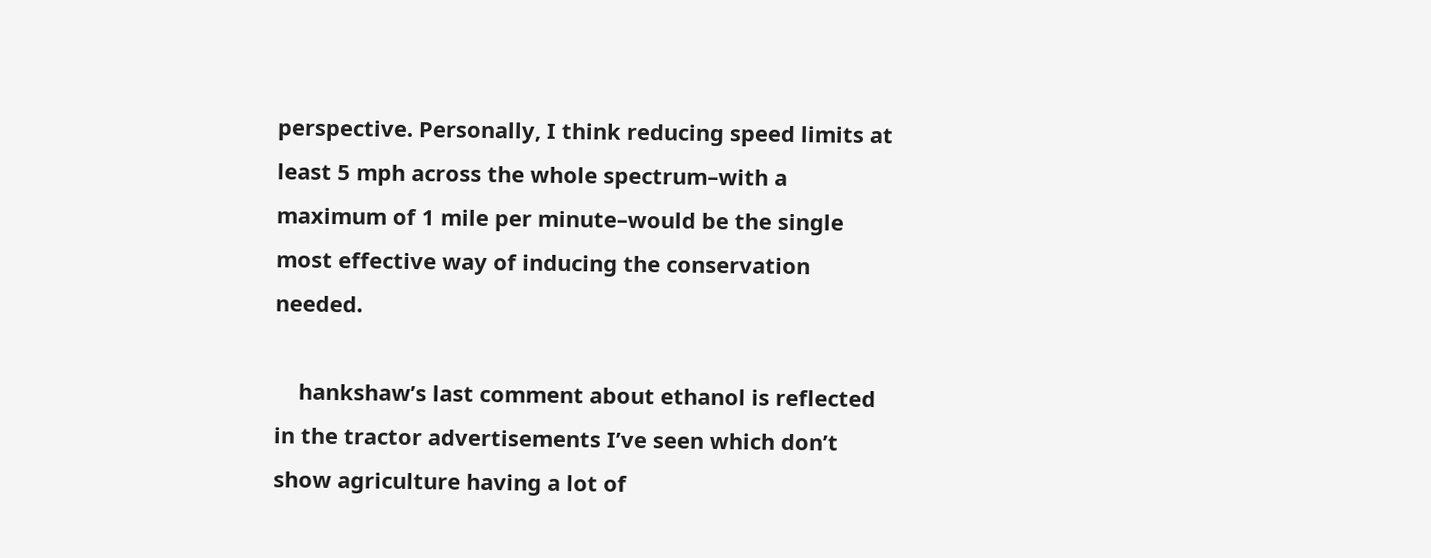perspective. Personally, I think reducing speed limits at least 5 mph across the whole spectrum–with a maximum of 1 mile per minute–would be the single most effective way of inducing the conservation needed.

    hankshaw’s last comment about ethanol is reflected in the tractor advertisements I’ve seen which don’t show agriculture having a lot of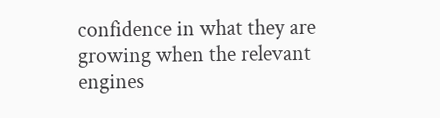confidence in what they are growing when the relevant engines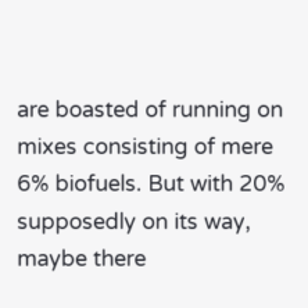are boasted of running on mixes consisting of mere 6% biofuels. But with 20% supposedly on its way, maybe there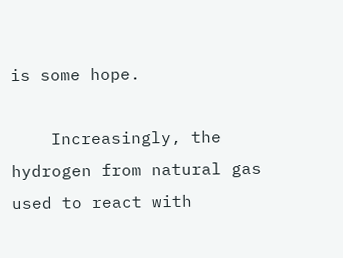is some hope.

    Increasingly, the hydrogen from natural gas used to react with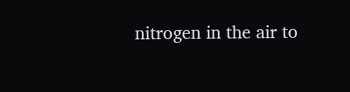nitrogen in the air to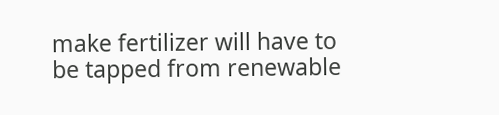make fertilizer will have to be tapped from renewable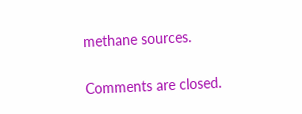methane sources.

Comments are closed.